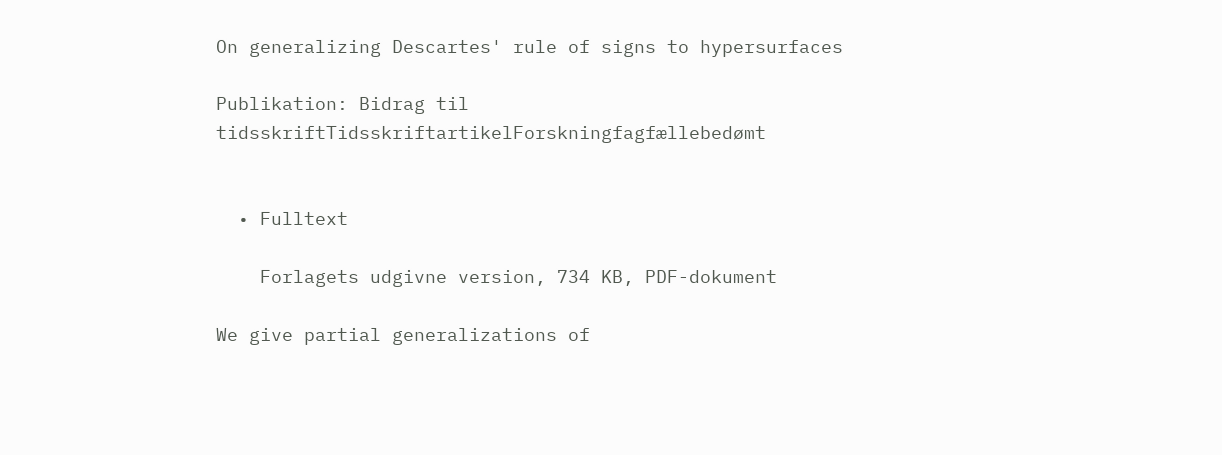On generalizing Descartes' rule of signs to hypersurfaces

Publikation: Bidrag til tidsskriftTidsskriftartikelForskningfagfællebedømt


  • Fulltext

    Forlagets udgivne version, 734 KB, PDF-dokument

We give partial generalizations of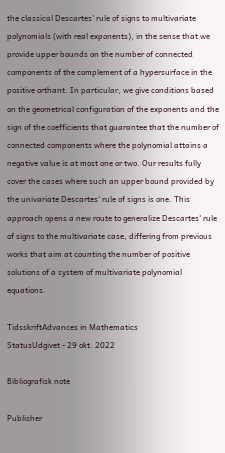the classical Descartes' rule of signs to multivariate polynomials (with real exponents), in the sense that we provide upper bounds on the number of connected components of the complement of a hypersurface in the positive orthant. In particular, we give conditions based on the geometrical configuration of the exponents and the sign of the coefficients that guarantee that the number of connected components where the polynomial attains a negative value is at most one or two. Our results fully cover the cases where such an upper bound provided by the univariate Descartes' rule of signs is one. This approach opens a new route to generalize Descartes' rule of signs to the multivariate case, differing from previous works that aim at counting the number of positive solutions of a system of multivariate polynomial equations.

TidsskriftAdvances in Mathematics
StatusUdgivet - 29 okt. 2022

Bibliografisk note

Publisher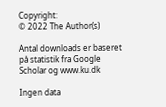Copyright:
© 2022 The Author(s)

Antal downloads er baseret på statistik fra Google Scholar og www.ku.dk

Ingen data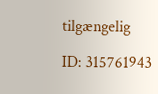tilgængelig

ID: 315761943